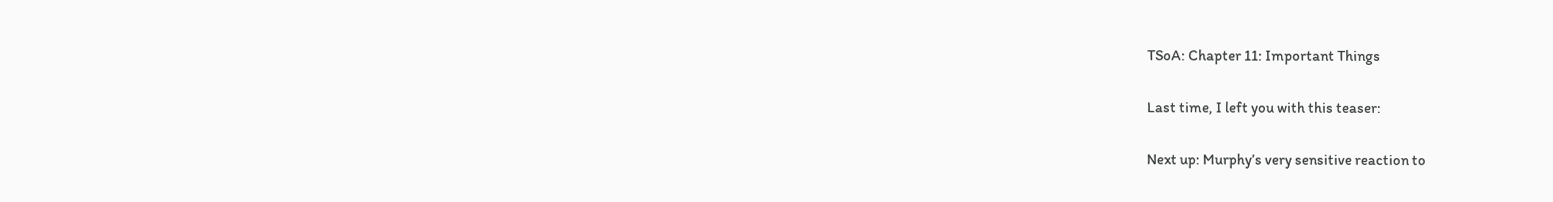TSoA: Chapter 11: Important Things

Last time, I left you with this teaser:

Next up: Murphy’s very sensitive reaction to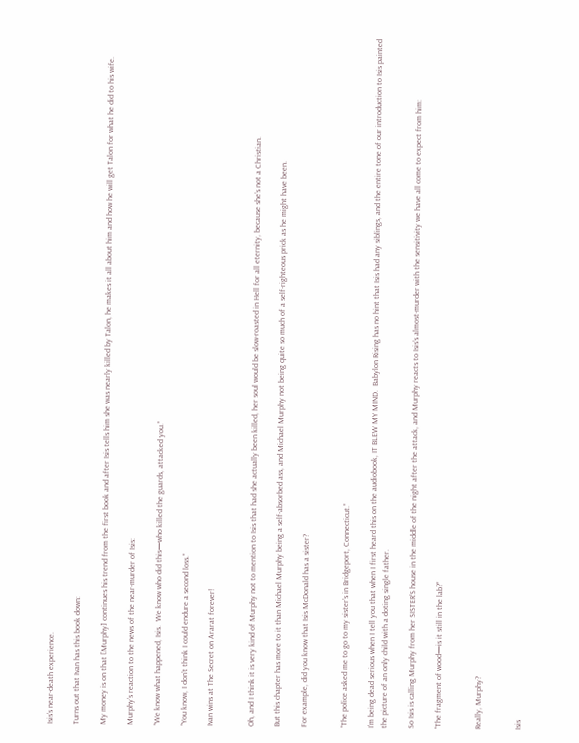Isis’s near-death experience.

Turns out that Ivan has this book down:

My money is on that [Murphy] continues his trend from the first book and after Isis tells him she was nearly killed by Talon, he makes it all about him and how he will get Talon for what he did to his wife.

Murphy’s reaction to the news of the near-murder of Isis:

“We know what happened, Isis.  We know who did this—who killed the guards, attacked you.”

“You know, I don’t think I could endure a second loss.”

Ivan wins at The Secret on Ararat forever!


Oh, and I think it is very kind of Murphy not to mention to Isis that had she actually been killed, her soul would be slow-roasted in Hell for all eternity, because she’s not a Christian.

But this chapter has more to it than Michael Murphy being a self-absorbed ass, and Michael Murphy not being quite so much of a self-righteous prick as he might have been.

For example, did you know that Isis McDonald has a sister?


“The police asked me to go to my sister’s in Bridgeport, Connecticut.”

I’m being dead serious when I tell you that when I first heard this on the audiobook, IT BLEW MY MIND.  Babylon Rising has no hint that Isis had any siblings, and the entire tone of our introduction to Isis painted the picture of an only child with a doting single father.

So Isis is calling Murphy from her SISTER’S house in the middle of the night after the attack, and Murphy reacts to Isis’s almost-murder with the sensitivity we have all come to expect from him:

“The fragment of wood—is it still in the lab?”


Really, Murphy?


Isis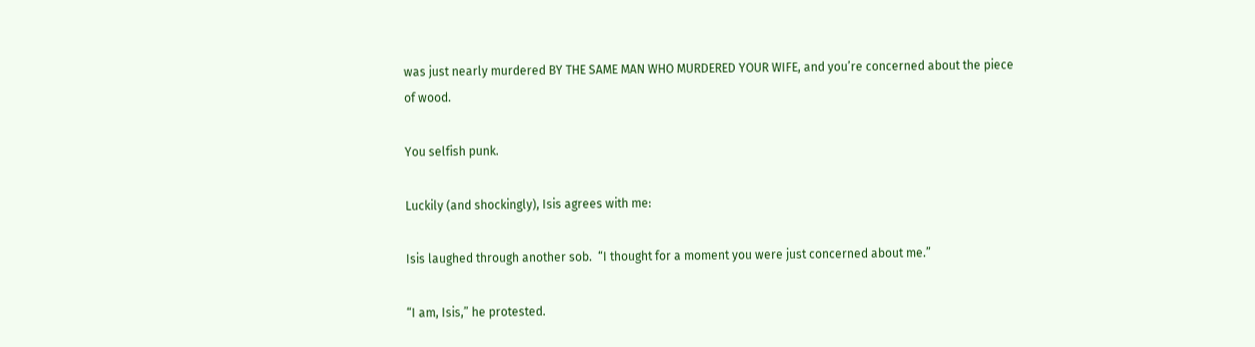was just nearly murdered BY THE SAME MAN WHO MURDERED YOUR WIFE, and you’re concerned about the piece of wood.

You selfish punk.

Luckily (and shockingly), Isis agrees with me:

Isis laughed through another sob.  “I thought for a moment you were just concerned about me.”

“I am, Isis,” he protested.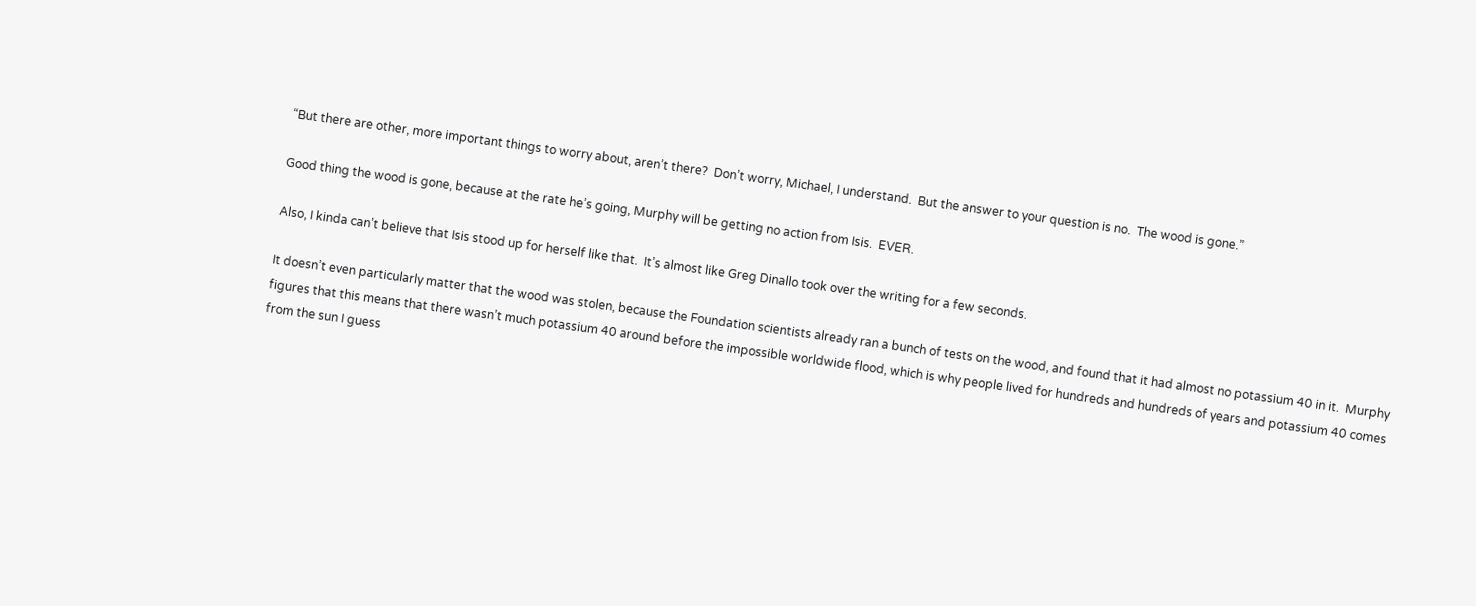“But there are other, more important things to worry about, aren’t there?  Don’t worry, Michael, I understand.  But the answer to your question is no.  The wood is gone.”

Good thing the wood is gone, because at the rate he’s going, Murphy will be getting no action from Isis.  EVER.

Also, I kinda can’t believe that Isis stood up for herself like that.  It’s almost like Greg Dinallo took over the writing for a few seconds.

It doesn’t even particularly matter that the wood was stolen, because the Foundation scientists already ran a bunch of tests on the wood, and found that it had almost no potassium 40 in it.  Murphy figures that this means that there wasn’t much potassium 40 around before the impossible worldwide flood, which is why people lived for hundreds and hundreds of years and potassium 40 comes from the sun I guess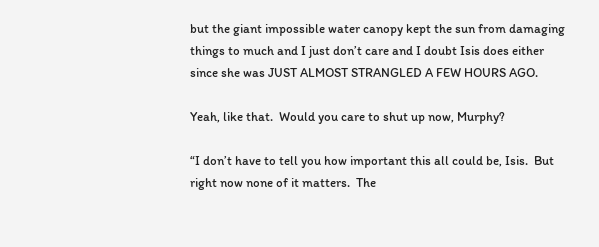but the giant impossible water canopy kept the sun from damaging things to much and I just don’t care and I doubt Isis does either since she was JUST ALMOST STRANGLED A FEW HOURS AGO.

Yeah, like that.  Would you care to shut up now, Murphy?

“I don’t have to tell you how important this all could be, Isis.  But right now none of it matters.  The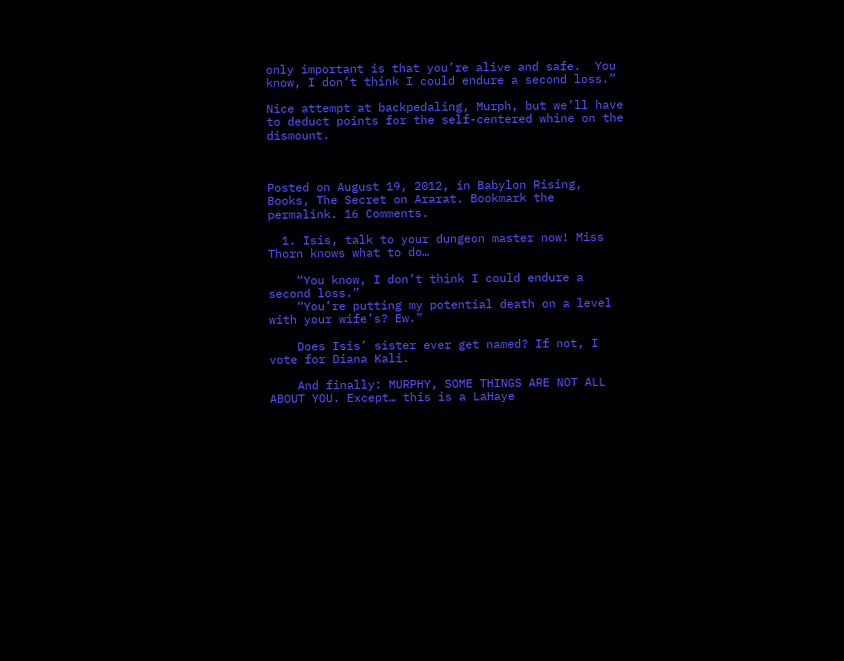only important is that you’re alive and safe.  You know, I don’t think I could endure a second loss.”

Nice attempt at backpedaling, Murph, but we’ll have to deduct points for the self-centered whine on the dismount.



Posted on August 19, 2012, in Babylon Rising, Books, The Secret on Ararat. Bookmark the permalink. 16 Comments.

  1. Isis, talk to your dungeon master now! Miss Thorn knows what to do…

    “You know, I don’t think I could endure a second loss.”
    “You’re putting my potential death on a level with your wife’s? Ew.”

    Does Isis’ sister ever get named? If not, I vote for Diana Kali.

    And finally: MURPHY, SOME THINGS ARE NOT ALL ABOUT YOU. Except… this is a LaHaye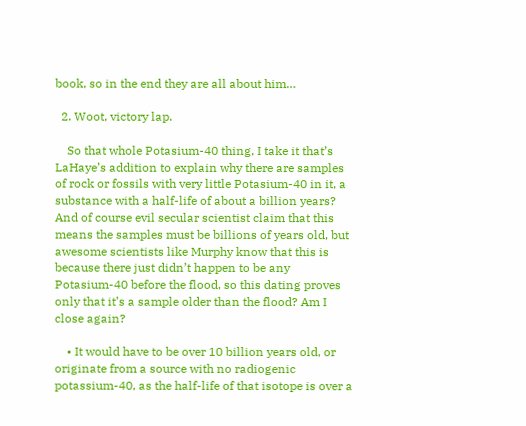book, so in the end they are all about him…

  2. Woot, victory lap.

    So that whole Potasium-40 thing, I take it that’s LaHaye’s addition to explain why there are samples of rock or fossils with very little Potasium-40 in it, a substance with a half-life of about a billion years? And of course evil secular scientist claim that this means the samples must be billions of years old, but awesome scientists like Murphy know that this is because there just didn’t happen to be any Potasium-40 before the flood, so this dating proves only that it’s a sample older than the flood? Am I close again?

    • It would have to be over 10 billion years old, or originate from a source with no radiogenic potassium-40, as the half-life of that isotope is over a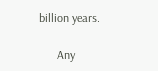billion years.

      Any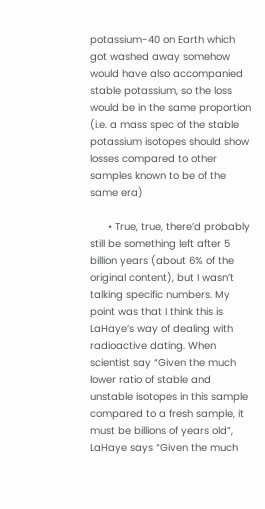potassium-40 on Earth which got washed away somehow would have also accompanied stable potassium, so the loss would be in the same proportion (i.e. a mass spec of the stable potassium isotopes should show losses compared to other samples known to be of the same era)

      • True, true, there’d probably still be something left after 5 billion years (about 6% of the original content), but I wasn’t talking specific numbers. My point was that I think this is LaHaye’s way of dealing with radioactive dating. When scientist say “Given the much lower ratio of stable and unstable isotopes in this sample compared to a fresh sample, it must be billions of years old”, LaHaye says “Given the much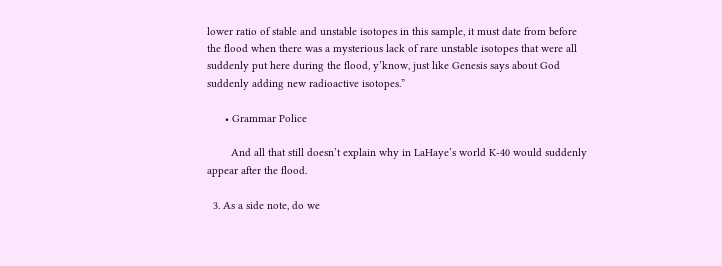lower ratio of stable and unstable isotopes in this sample, it must date from before the flood when there was a mysterious lack of rare unstable isotopes that were all suddenly put here during the flood, y’know, just like Genesis says about God suddenly adding new radioactive isotopes.”

      • Grammar Police

        And all that still doesn’t explain why in LaHaye’s world K-40 would suddenly appear after the flood.

  3. As a side note, do we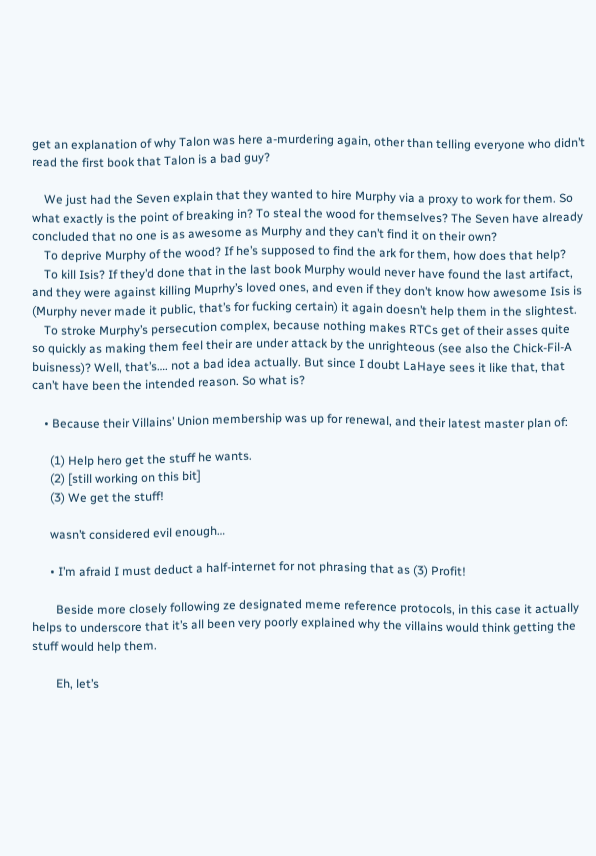get an explanation of why Talon was here a-murdering again, other than telling everyone who didn’t read the first book that Talon is a bad guy?

    We just had the Seven explain that they wanted to hire Murphy via a proxy to work for them. So what exactly is the point of breaking in? To steal the wood for themselves? The Seven have already concluded that no one is as awesome as Murphy and they can’t find it on their own?
    To deprive Murphy of the wood? If he’s supposed to find the ark for them, how does that help?
    To kill Isis? If they’d done that in the last book Murphy would never have found the last artifact, and they were against killing Muprhy’s loved ones, and even if they don’t know how awesome Isis is (Murphy never made it public, that’s for fucking certain) it again doesn’t help them in the slightest.
    To stroke Murphy’s persecution complex, because nothing makes RTCs get of their asses quite so quickly as making them feel their are under attack by the unrighteous (see also the Chick-Fil-A buisness)? Well, that’s…. not a bad idea actually. But since I doubt LaHaye sees it like that, that can’t have been the intended reason. So what is?

    • Because their Villains’ Union membership was up for renewal, and their latest master plan of:

      (1) Help hero get the stuff he wants.
      (2) [still working on this bit]
      (3) We get the stuff!

      wasn’t considered evil enough…

      • I’m afraid I must deduct a half-internet for not phrasing that as (3) Profit!

        Beside more closely following ze designated meme reference protocols, in this case it actually helps to underscore that it’s all been very poorly explained why the villains would think getting the stuff would help them.

        Eh, let’s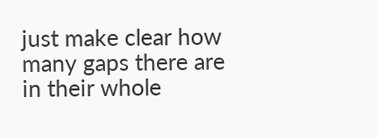just make clear how many gaps there are in their whole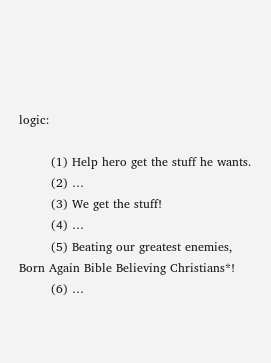logic:

        (1) Help hero get the stuff he wants.
        (2) …
        (3) We get the stuff!
        (4) …
        (5) Beating our greatest enemies, Born Again Bible Believing Christians*!
        (6) …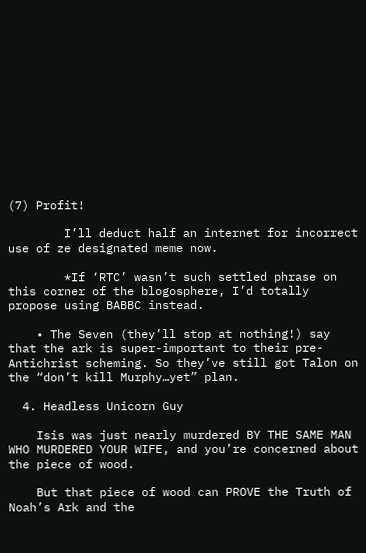(7) Profit!

        I’ll deduct half an internet for incorrect use of ze designated meme now.

        *If ‘RTC’ wasn’t such settled phrase on this corner of the blogosphere, I’d totally propose using BABBC instead.

    • The Seven (they’ll stop at nothing!) say that the ark is super-important to their pre-Antichrist scheming. So they’ve still got Talon on the “don’t kill Murphy…yet” plan.

  4. Headless Unicorn Guy

    Isis was just nearly murdered BY THE SAME MAN WHO MURDERED YOUR WIFE, and you’re concerned about the piece of wood.

    But that piece of wood can PROVE the Truth of Noah’s Ark and the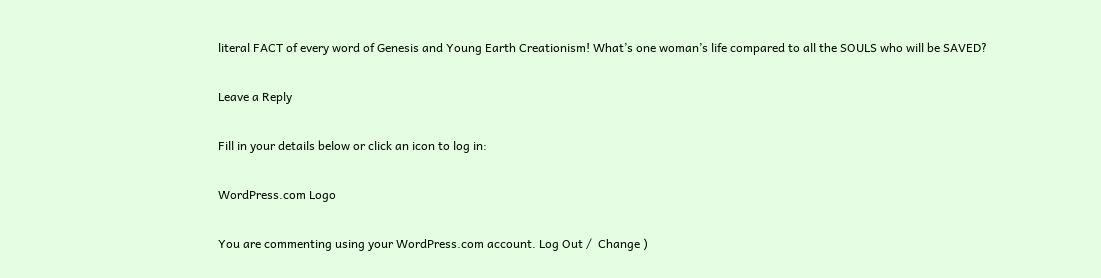literal FACT of every word of Genesis and Young Earth Creationism! What’s one woman’s life compared to all the SOULS who will be SAVED?

Leave a Reply

Fill in your details below or click an icon to log in:

WordPress.com Logo

You are commenting using your WordPress.com account. Log Out /  Change )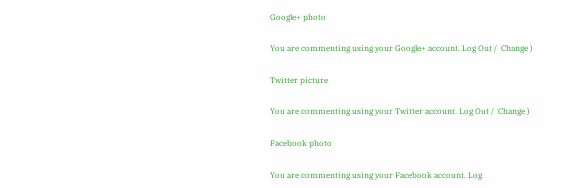Google+ photo

You are commenting using your Google+ account. Log Out /  Change )

Twitter picture

You are commenting using your Twitter account. Log Out /  Change )

Facebook photo

You are commenting using your Facebook account. Log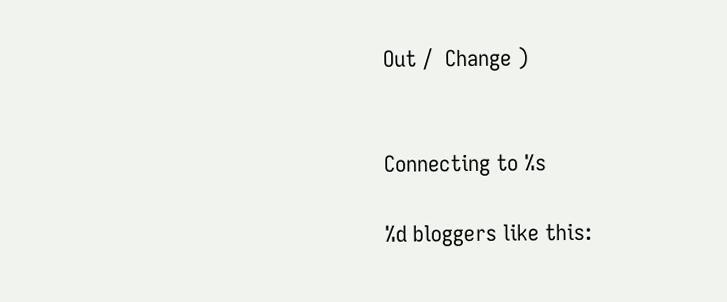Out /  Change )


Connecting to %s

%d bloggers like this: